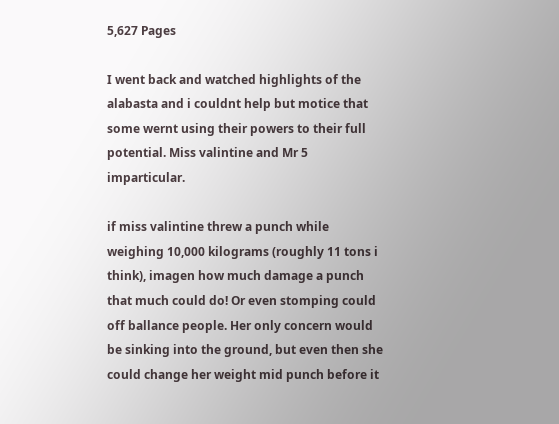5,627 Pages

I went back and watched highlights of the alabasta and i couldnt help but motice that some wernt using their powers to their full potential. Miss valintine and Mr 5 imparticular.

if miss valintine threw a punch while weighing 10,000 kilograms (roughly 11 tons i think), imagen how much damage a punch that much could do! Or even stomping could off ballance people. Her only concern would be sinking into the ground, but even then she could change her weight mid punch before it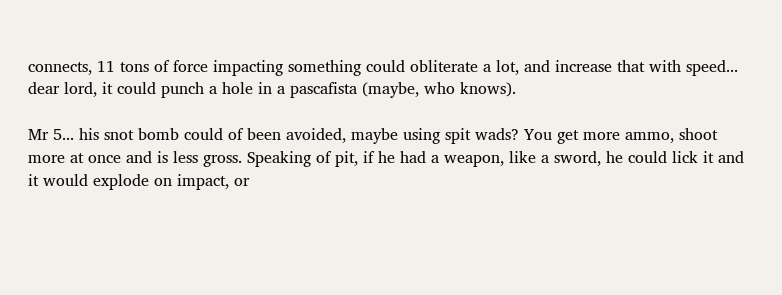connects, 11 tons of force impacting something could obliterate a lot, and increase that with speed... dear lord, it could punch a hole in a pascafista (maybe, who knows).

Mr 5... his snot bomb could of been avoided, maybe using spit wads? You get more ammo, shoot more at once and is less gross. Speaking of pit, if he had a weapon, like a sword, he could lick it and it would explode on impact, or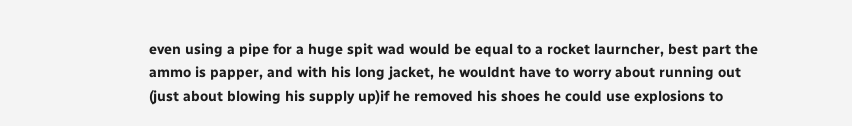even using a pipe for a huge spit wad would be equal to a rocket laurncher, best part the ammo is papper, and with his long jacket, he wouldnt have to worry about running out (just about blowing his supply up)if he removed his shoes he could use explosions to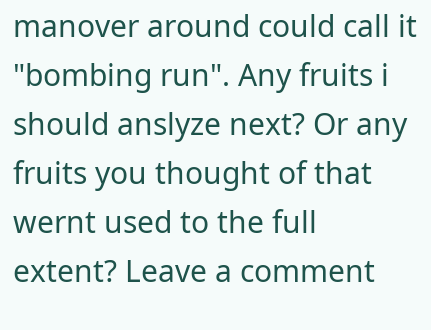manover around could call it "bombing run". Any fruits i should anslyze next? Or any fruits you thought of that wernt used to the full extent? Leave a comment